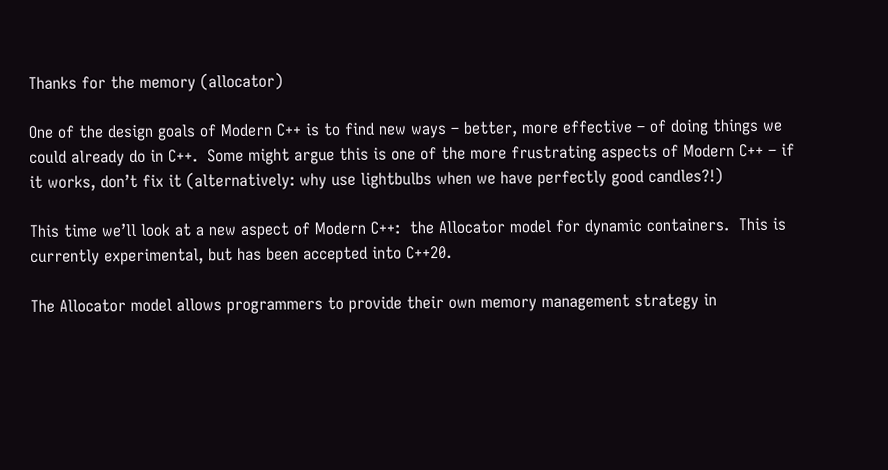Thanks for the memory (allocator)

One of the design goals of Modern C++ is to find new ways – better, more effective – of doing things we could already do in C++.  Some might argue this is one of the more frustrating aspects of Modern C++ – if it works, don’t fix it (alternatively: why use lightbulbs when we have perfectly good candles?!)

This time we’ll look at a new aspect of Modern C++:  the Allocator model for dynamic containers.  This is currently experimental, but has been accepted into C++20.

The Allocator model allows programmers to provide their own memory management strategy in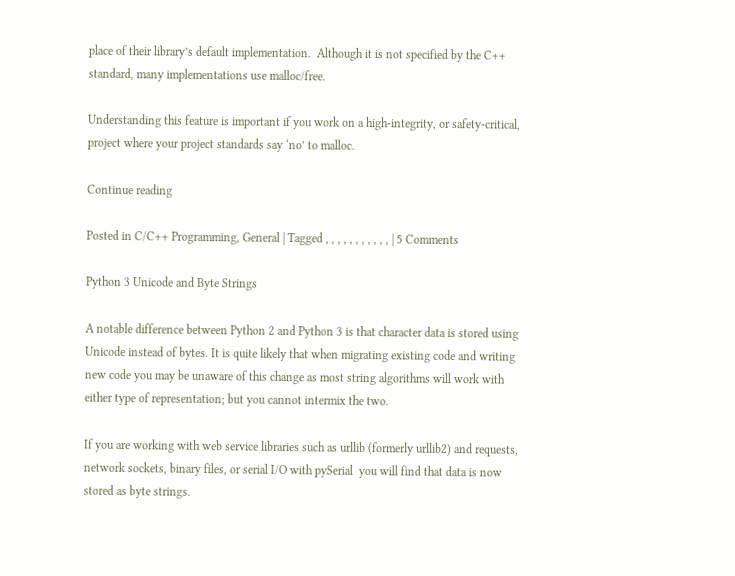place of their library’s default implementation.  Although it is not specified by the C++ standard, many implementations use malloc/free.

Understanding this feature is important if you work on a high-integrity, or safety-critical, project where your project standards say ‘no’ to malloc.

Continue reading

Posted in C/C++ Programming, General | Tagged , , , , , , , , , , , | 5 Comments

Python 3 Unicode and Byte Strings

A notable difference between Python 2 and Python 3 is that character data is stored using Unicode instead of bytes. It is quite likely that when migrating existing code and writing new code you may be unaware of this change as most string algorithms will work with either type of representation; but you cannot intermix the two.

If you are working with web service libraries such as urllib (formerly urllib2) and requests, network sockets, binary files, or serial I/O with pySerial  you will find that data is now stored as byte strings.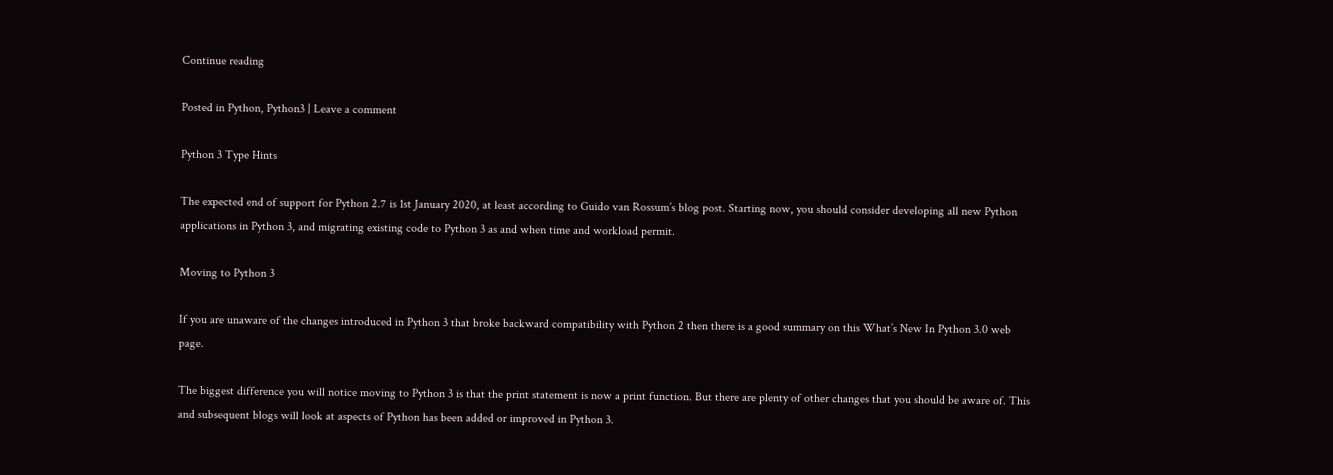Continue reading

Posted in Python, Python3 | Leave a comment

Python 3 Type Hints

The expected end of support for Python 2.7 is 1st January 2020, at least according to Guido van Rossum’s blog post. Starting now, you should consider developing all new Python applications in Python 3, and migrating existing code to Python 3 as and when time and workload permit.

Moving to Python 3

If you are unaware of the changes introduced in Python 3 that broke backward compatibility with Python 2 then there is a good summary on this What’s New In Python 3.0 web page.

The biggest difference you will notice moving to Python 3 is that the print statement is now a print function. But there are plenty of other changes that you should be aware of. This and subsequent blogs will look at aspects of Python has been added or improved in Python 3.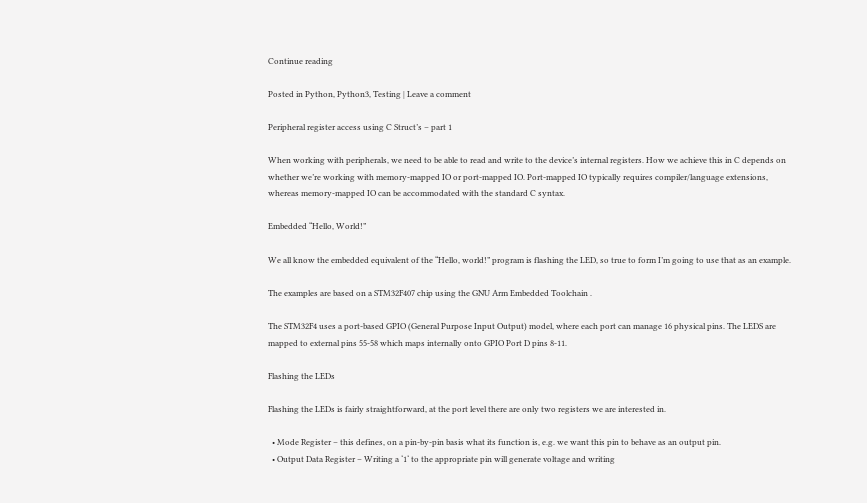Continue reading

Posted in Python, Python3, Testing | Leave a comment

Peripheral register access using C Struct’s – part 1

When working with peripherals, we need to be able to read and write to the device’s internal registers. How we achieve this in C depends on whether we’re working with memory-mapped IO or port-mapped IO. Port-mapped IO typically requires compiler/language extensions, whereas memory-mapped IO can be accommodated with the standard C syntax.

Embedded “Hello, World!”

We all know the embedded equivalent of the “Hello, world!” program is flashing the LED, so true to form I’m going to use that as an example.

The examples are based on a STM32F407 chip using the GNU Arm Embedded Toolchain .

The STM32F4 uses a port-based GPIO (General Purpose Input Output) model, where each port can manage 16 physical pins. The LEDS are mapped to external pins 55-58 which maps internally onto GPIO Port D pins 8-11.

Flashing the LEDs

Flashing the LEDs is fairly straightforward, at the port level there are only two registers we are interested in.

  • Mode Register – this defines, on a pin-by-pin basis what its function is, e.g. we want this pin to behave as an output pin.
  • Output Data Register – Writing a ‘1‘ to the appropriate pin will generate voltage and writing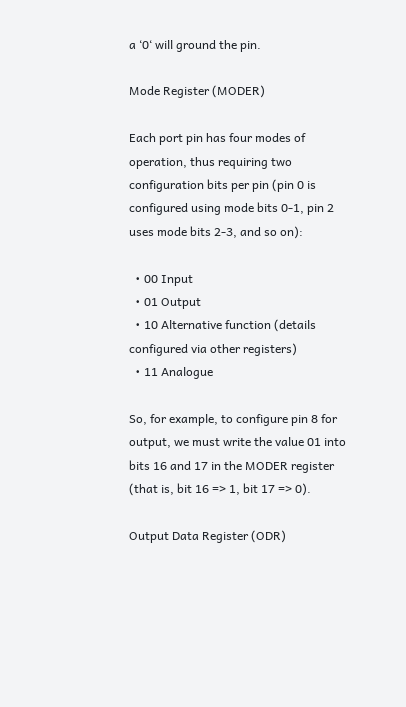a ‘0‘ will ground the pin.

Mode Register (MODER)

Each port pin has four modes of operation, thus requiring two configuration bits per pin (pin 0 is configured using mode bits 0-1, pin 2 uses mode bits 2-3, and so on):

  • 00 Input
  • 01 Output
  • 10 Alternative function (details configured via other registers)
  • 11 Analogue

So, for example, to configure pin 8 for output, we must write the value 01 into bits 16 and 17 in the MODER register (that is, bit 16 => 1, bit 17 => 0).

Output Data Register (ODR)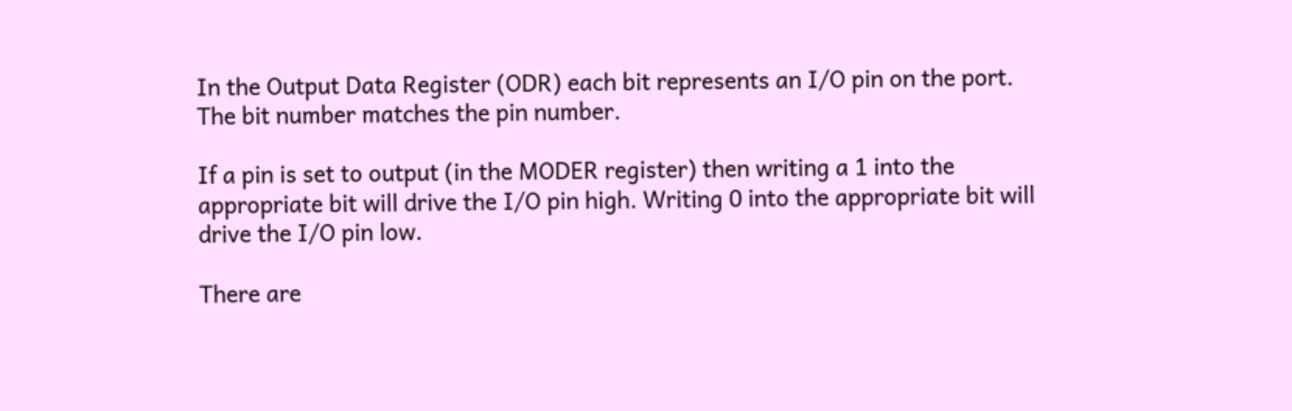In the Output Data Register (ODR) each bit represents an I/O pin on the port. The bit number matches the pin number.

If a pin is set to output (in the MODER register) then writing a 1 into the appropriate bit will drive the I/O pin high. Writing 0 into the appropriate bit will drive the I/O pin low.

There are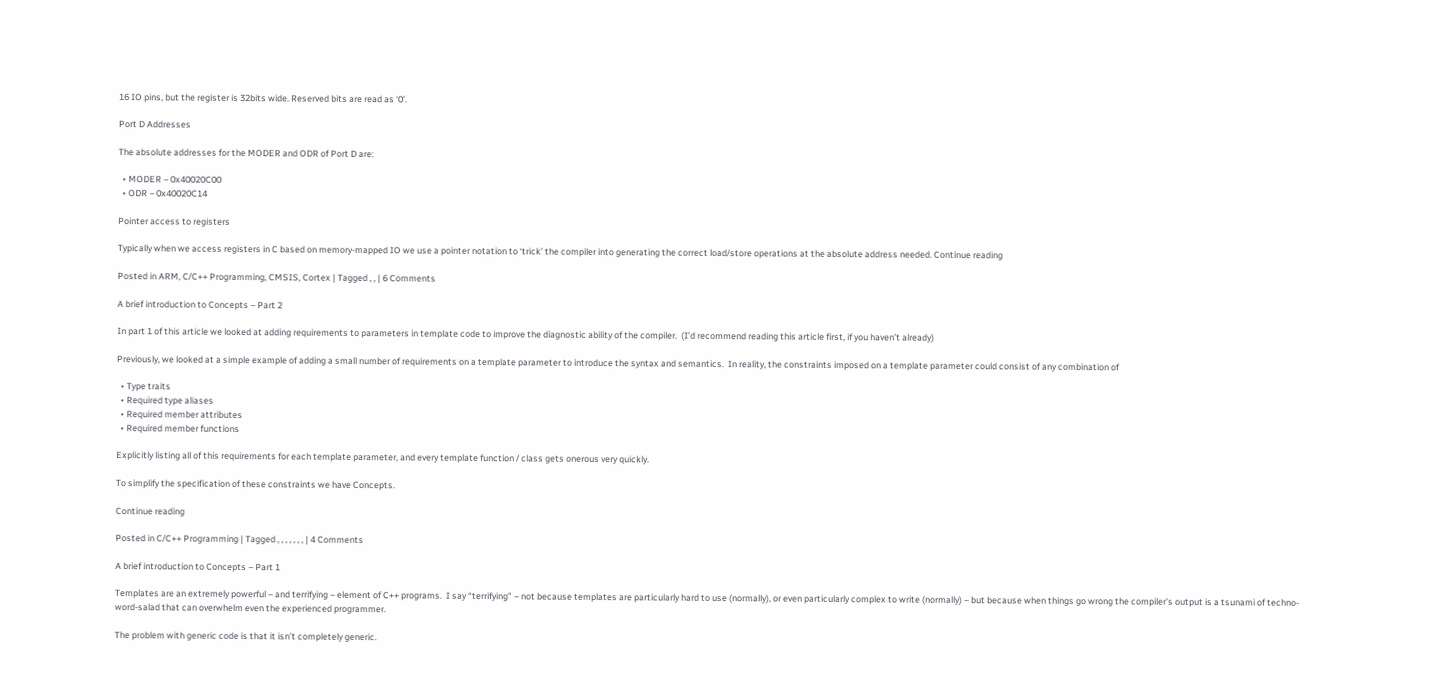16 IO pins, but the register is 32bits wide. Reserved bits are read as ‘0’.

Port D Addresses

The absolute addresses for the MODER and ODR of Port D are:

  • MODER – 0x40020C00
  • ODR – 0x40020C14

Pointer access to registers

Typically when we access registers in C based on memory-mapped IO we use a pointer notation to ‘trick’ the compiler into generating the correct load/store operations at the absolute address needed. Continue reading

Posted in ARM, C/C++ Programming, CMSIS, Cortex | Tagged , , | 6 Comments

A brief introduction to Concepts – Part 2

In part 1 of this article we looked at adding requirements to parameters in template code to improve the diagnostic ability of the compiler.  (I’d recommend reading this article first, if you haven’t already)

Previously, we looked at a simple example of adding a small number of requirements on a template parameter to introduce the syntax and semantics.  In reality, the constraints imposed on a template parameter could consist of any combination of

  • Type traits
  • Required type aliases
  • Required member attributes
  • Required member functions

Explicitly listing all of this requirements for each template parameter, and every template function / class gets onerous very quickly.

To simplify the specification of these constraints we have Concepts.

Continue reading

Posted in C/C++ Programming | Tagged , , , , , , , | 4 Comments

A brief introduction to Concepts – Part 1

Templates are an extremely powerful – and terrifying – element of C++ programs.  I say “terrifying” – not because templates are particularly hard to use (normally), or even particularly complex to write (normally) – but because when things go wrong the compiler’s output is a tsunami of techno-word-salad that can overwhelm even the experienced programmer.

The problem with generic code is that it isn’t completely generic.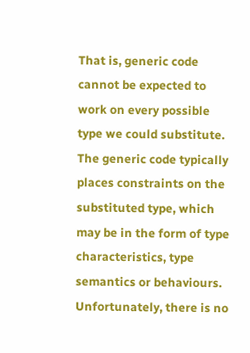That is, generic code cannot be expected to work on every possible type we could substitute.  The generic code typically places constraints on the substituted type, which may be in the form of type characteristics, type semantics or behaviours.  Unfortunately, there is no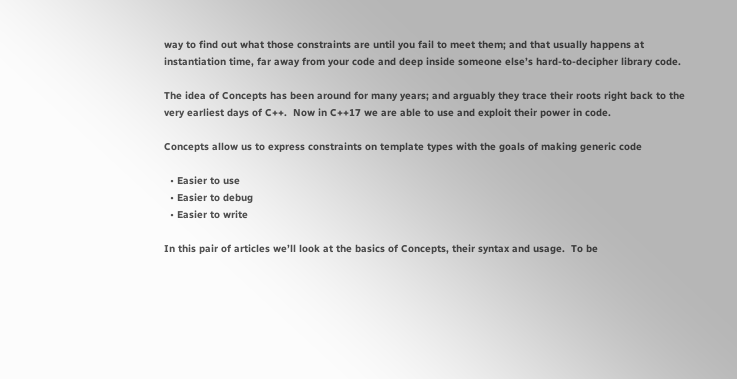way to find out what those constraints are until you fail to meet them; and that usually happens at instantiation time, far away from your code and deep inside someone else’s hard-to-decipher library code.

The idea of Concepts has been around for many years; and arguably they trace their roots right back to the very earliest days of C++.  Now in C++17 we are able to use and exploit their power in code.

Concepts allow us to express constraints on template types with the goals of making generic code

  • Easier to use
  • Easier to debug
  • Easier to write

In this pair of articles we’ll look at the basics of Concepts, their syntax and usage.  To be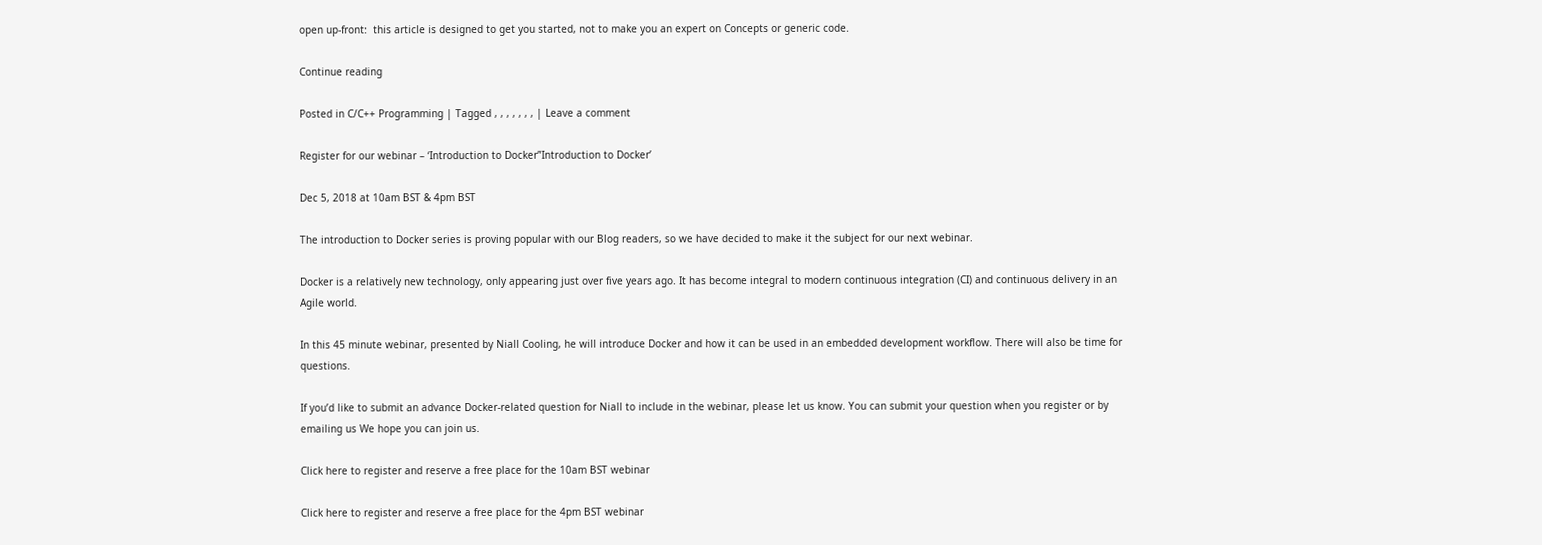open up-front:  this article is designed to get you started, not to make you an expert on Concepts or generic code.

Continue reading

Posted in C/C++ Programming | Tagged , , , , , , , | Leave a comment

Register for our webinar – ‘Introduction to Docker”Introduction to Docker’

Dec 5, 2018 at 10am BST & 4pm BST

The introduction to Docker series is proving popular with our Blog readers, so we have decided to make it the subject for our next webinar.

Docker is a relatively new technology, only appearing just over five years ago. It has become integral to modern continuous integration (CI) and continuous delivery in an Agile world.

In this 45 minute webinar, presented by Niall Cooling, he will introduce Docker and how it can be used in an embedded development workflow. There will also be time for questions.

If you’d like to submit an advance Docker-related question for Niall to include in the webinar, please let us know. You can submit your question when you register or by emailing us We hope you can join us.

Click here to register and reserve a free place for the 10am BST webinar

Click here to register and reserve a free place for the 4pm BST webinar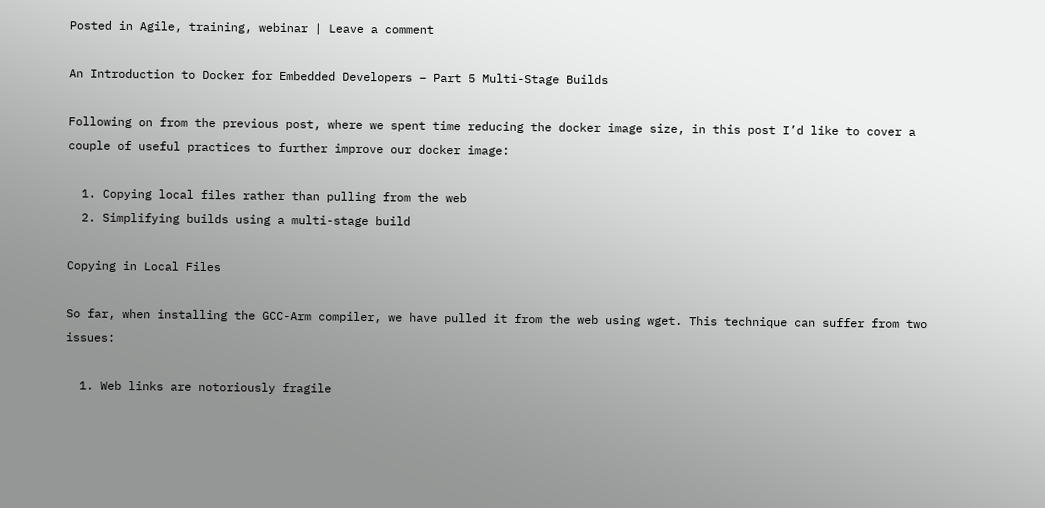Posted in Agile, training, webinar | Leave a comment

An Introduction to Docker for Embedded Developers – Part 5 Multi-Stage Builds

Following on from the previous post, where we spent time reducing the docker image size, in this post I’d like to cover a couple of useful practices to further improve our docker image:

  1. Copying local files rather than pulling from the web
  2. Simplifying builds using a multi-stage build

Copying in Local Files

So far, when installing the GCC-Arm compiler, we have pulled it from the web using wget. This technique can suffer from two issues:

  1. Web links are notoriously fragile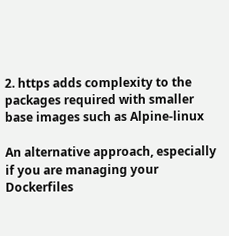2. https adds complexity to the packages required with smaller base images such as Alpine-linux

An alternative approach, especially if you are managing your Dockerfiles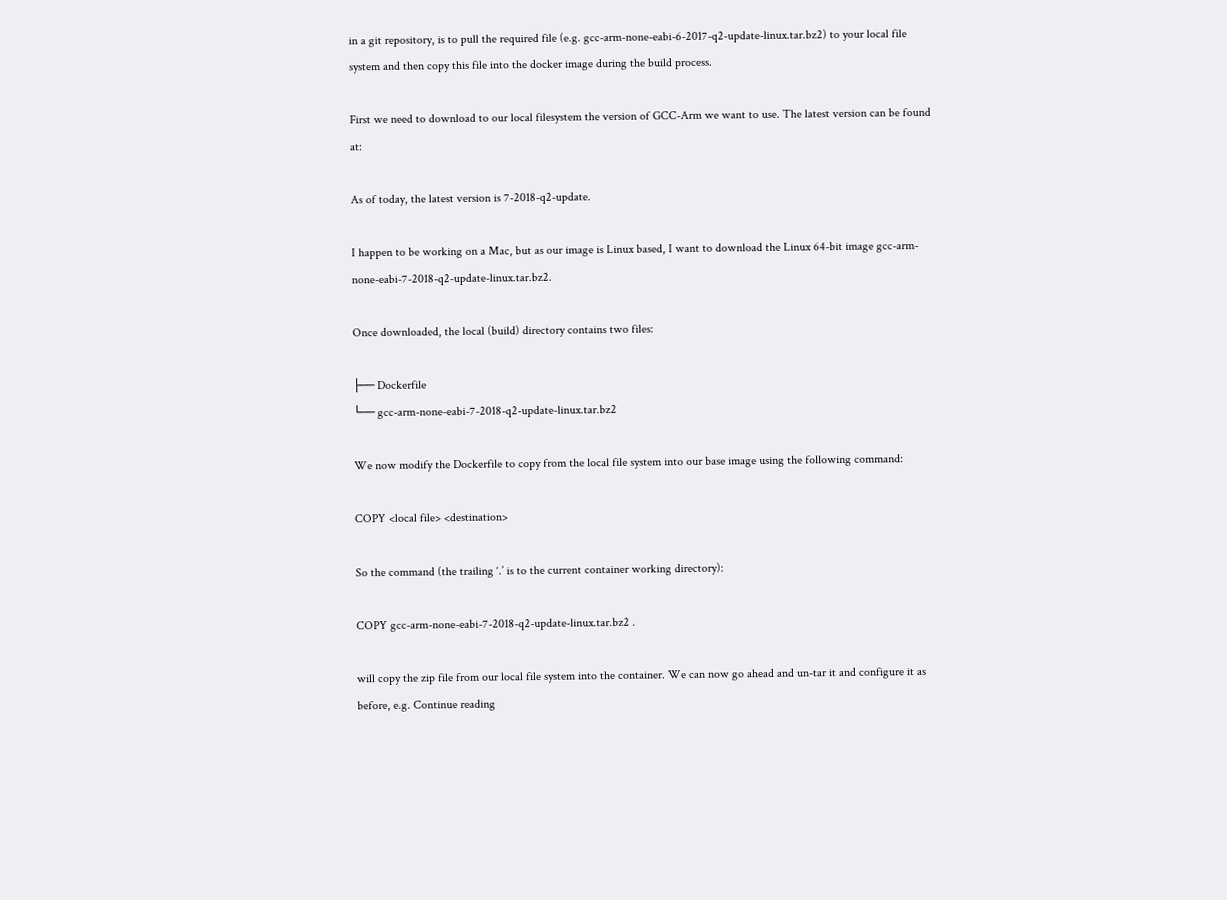in a git repository, is to pull the required file (e.g. gcc-arm-none-eabi-6-2017-q2-update-linux.tar.bz2) to your local file system and then copy this file into the docker image during the build process.

First we need to download to our local filesystem the version of GCC-Arm we want to use. The latest version can be found at:

As of today, the latest version is 7-2018-q2-update.

I happen to be working on a Mac, but as our image is Linux based, I want to download the Linux 64-bit image gcc-arm-none-eabi-7-2018-q2-update-linux.tar.bz2.

Once downloaded, the local (build) directory contains two files:

├── Dockerfile
└── gcc-arm-none-eabi-7-2018-q2-update-linux.tar.bz2

We now modify the Dockerfile to copy from the local file system into our base image using the following command:

COPY <local file> <destination>

So the command (the trailing ‘.’ is to the current container working directory):

COPY gcc-arm-none-eabi-7-2018-q2-update-linux.tar.bz2 .

will copy the zip file from our local file system into the container. We can now go ahead and un-tar it and configure it as before, e.g. Continue reading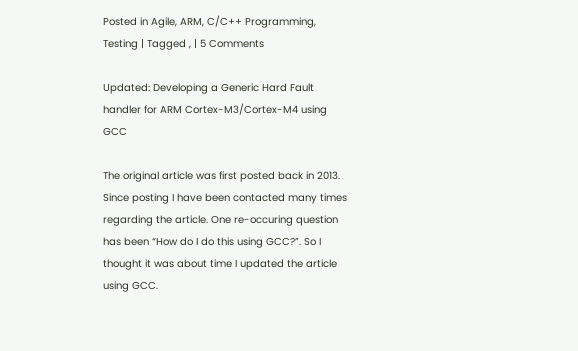Posted in Agile, ARM, C/C++ Programming, Testing | Tagged , | 5 Comments

Updated: Developing a Generic Hard Fault handler for ARM Cortex-M3/Cortex-M4 using GCC

The original article was first posted back in 2013. Since posting I have been contacted many times regarding the article. One re-occuring question has been “How do I do this using GCC?”. So I thought it was about time I updated the article using GCC.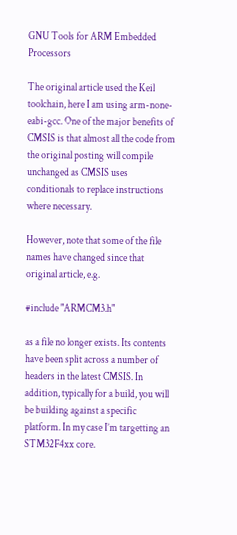GNU Tools for ARM Embedded Processors

The original article used the Keil toolchain, here I am using arm-none-eabi-gcc. One of the major benefits of CMSIS is that almost all the code from the original posting will compile unchanged as CMSIS uses conditionals to replace instructions where necessary.

However, note that some of the file names have changed since that original article, e.g.

#include "ARMCM3.h"

as a file no longer exists. Its contents have been split across a number of headers in the latest CMSIS. In addition, typically for a build, you will be building against a specific platform. In my case I’m targetting an STM32F4xx core.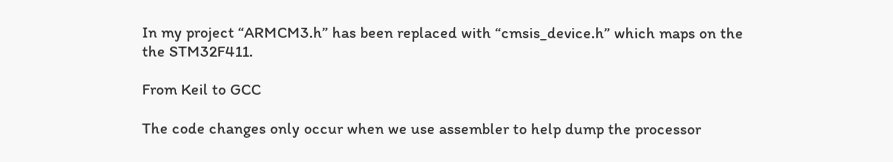In my project “ARMCM3.h” has been replaced with “cmsis_device.h” which maps on the the STM32F411.

From Keil to GCC

The code changes only occur when we use assembler to help dump the processor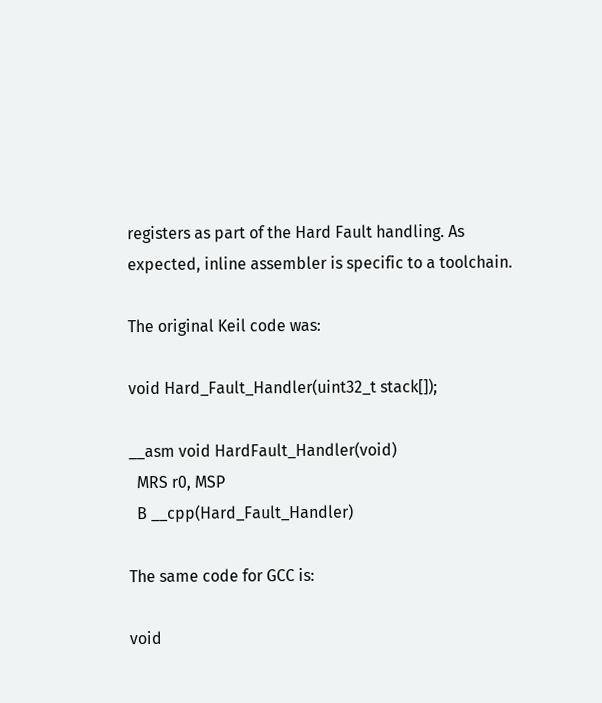registers as part of the Hard Fault handling. As expected, inline assembler is specific to a toolchain.

The original Keil code was:

void Hard_Fault_Handler(uint32_t stack[]);

__asm void HardFault_Handler(void)
  MRS r0, MSP
  B __cpp(Hard_Fault_Handler)

The same code for GCC is:

void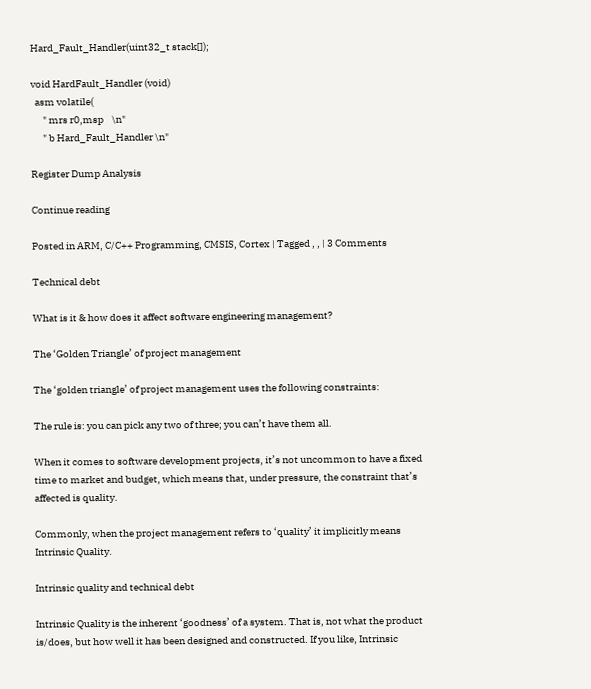Hard_Fault_Handler(uint32_t stack[]);

void HardFault_Handler (void)
  asm volatile(
      " mrs r0,msp    \n"
      " b Hard_Fault_Handler \n"

Register Dump Analysis

Continue reading

Posted in ARM, C/C++ Programming, CMSIS, Cortex | Tagged , , | 3 Comments

Technical debt

What is it & how does it affect software engineering management?

The ‘Golden Triangle’ of project management

The ‘golden triangle’ of project management uses the following constraints:

The rule is: you can pick any two of three; you can’t have them all.

When it comes to software development projects, it’s not uncommon to have a fixed time to market and budget, which means that, under pressure, the constraint that’s affected is quality.

Commonly, when the project management refers to ‘quality’ it implicitly means Intrinsic Quality.

Intrinsic quality and technical debt

Intrinsic Quality is the inherent ‘goodness’ of a system. That is, not what the product is/does, but how well it has been designed and constructed. If you like, Intrinsic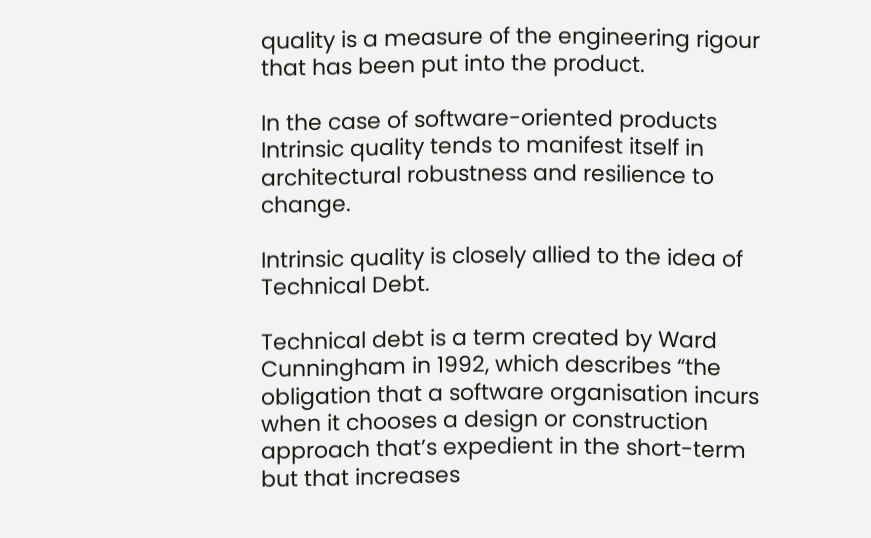quality is a measure of the engineering rigour that has been put into the product.

In the case of software-oriented products Intrinsic quality tends to manifest itself in architectural robustness and resilience to change.

Intrinsic quality is closely allied to the idea of Technical Debt.

Technical debt is a term created by Ward Cunningham in 1992, which describes “the obligation that a software organisation incurs when it chooses a design or construction approach that’s expedient in the short-term but that increases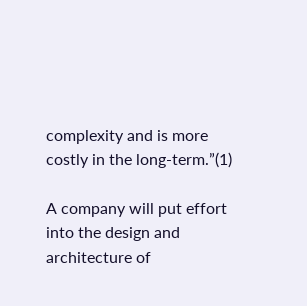complexity and is more costly in the long-term.”(1)

A company will put effort into the design and architecture of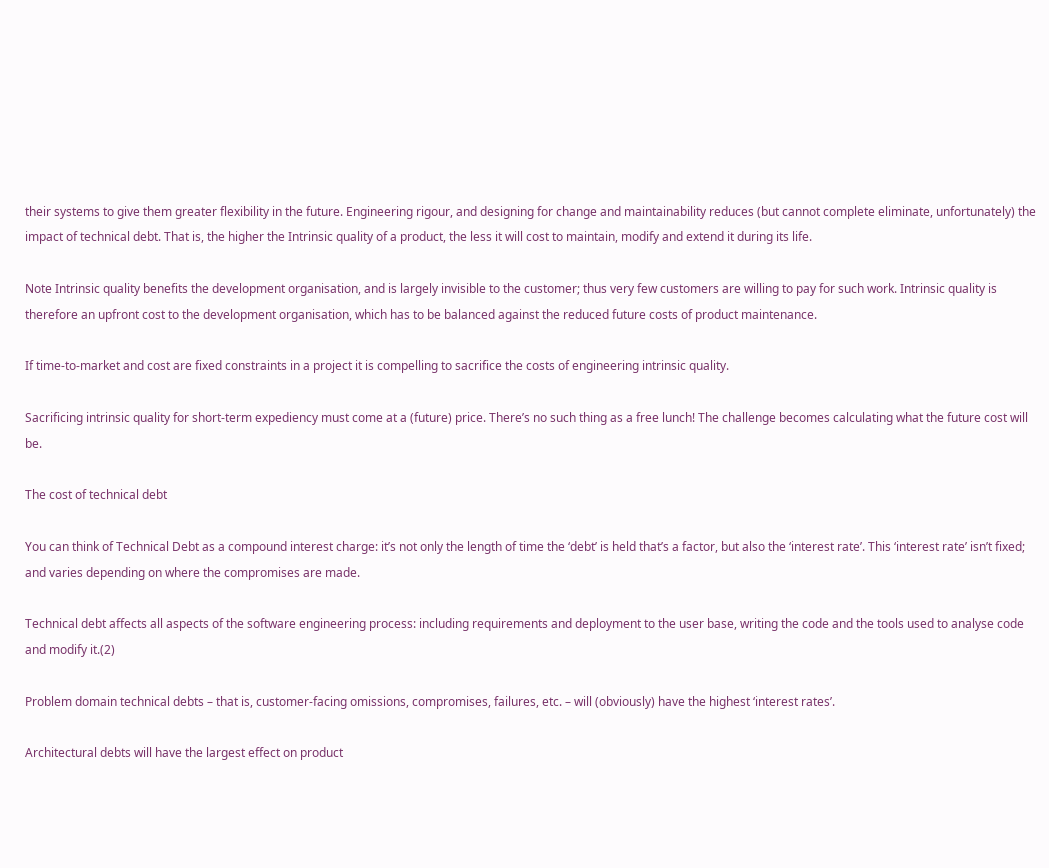their systems to give them greater flexibility in the future. Engineering rigour, and designing for change and maintainability reduces (but cannot complete eliminate, unfortunately) the impact of technical debt. That is, the higher the Intrinsic quality of a product, the less it will cost to maintain, modify and extend it during its life.

Note Intrinsic quality benefits the development organisation, and is largely invisible to the customer; thus very few customers are willing to pay for such work. Intrinsic quality is therefore an upfront cost to the development organisation, which has to be balanced against the reduced future costs of product maintenance.

If time-to-market and cost are fixed constraints in a project it is compelling to sacrifice the costs of engineering intrinsic quality.

Sacrificing intrinsic quality for short-term expediency must come at a (future) price. There’s no such thing as a free lunch! The challenge becomes calculating what the future cost will be.

The cost of technical debt

You can think of Technical Debt as a compound interest charge: it’s not only the length of time the ‘debt’ is held that’s a factor, but also the ‘interest rate’. This ‘interest rate’ isn’t fixed; and varies depending on where the compromises are made.

Technical debt affects all aspects of the software engineering process: including requirements and deployment to the user base, writing the code and the tools used to analyse code and modify it.(2)

Problem domain technical debts – that is, customer-facing omissions, compromises, failures, etc. – will (obviously) have the highest ‘interest rates’.

Architectural debts will have the largest effect on product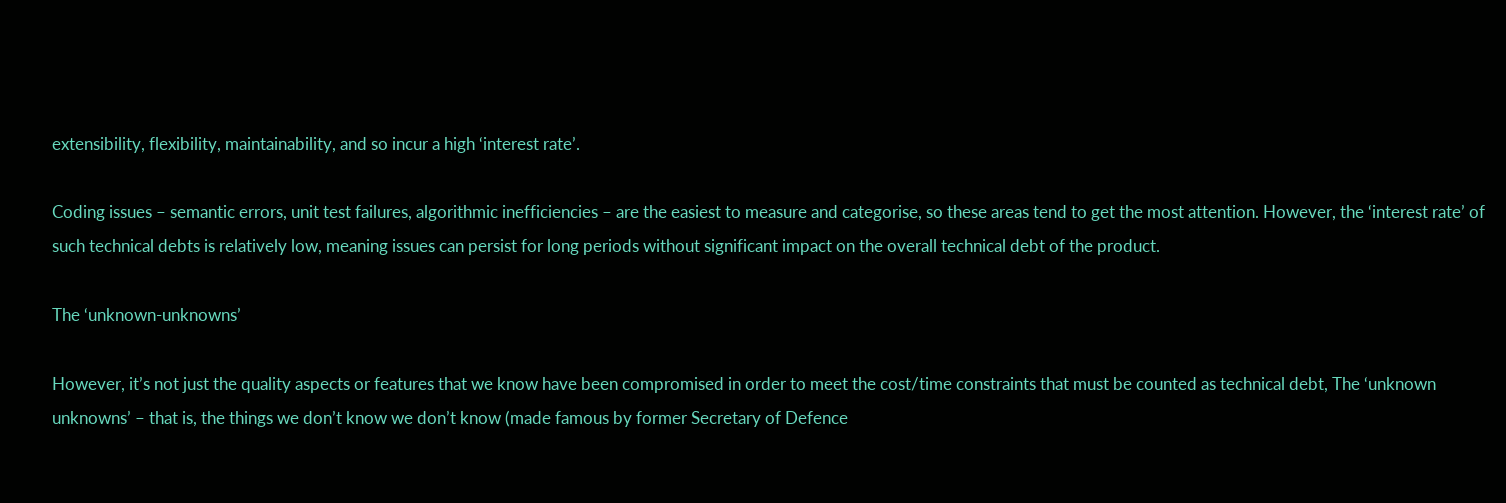extensibility, flexibility, maintainability, and so incur a high ‘interest rate’.

Coding issues – semantic errors, unit test failures, algorithmic inefficiencies – are the easiest to measure and categorise, so these areas tend to get the most attention. However, the ‘interest rate’ of such technical debts is relatively low, meaning issues can persist for long periods without significant impact on the overall technical debt of the product.

The ‘unknown-unknowns’

However, it’s not just the quality aspects or features that we know have been compromised in order to meet the cost/time constraints that must be counted as technical debt, The ‘unknown unknowns’ – that is, the things we don’t know we don’t know (made famous by former Secretary of Defence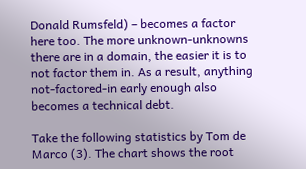Donald Rumsfeld) – becomes a factor here too. The more unknown-unknowns there are in a domain, the easier it is to not factor them in. As a result, anything not-factored-in early enough also becomes a technical debt.

Take the following statistics by Tom de Marco (3). The chart shows the root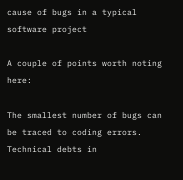cause of bugs in a typical software project

A couple of points worth noting here:

The smallest number of bugs can be traced to coding errors. Technical debts in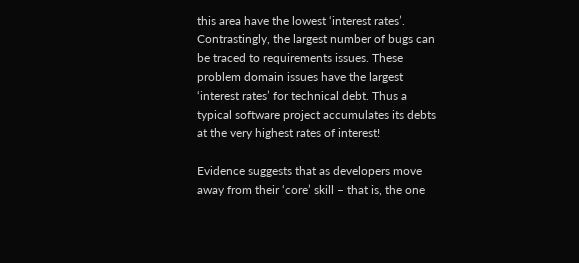this area have the lowest ‘interest rates’. Contrastingly, the largest number of bugs can be traced to requirements issues. These problem domain issues have the largest ‘interest rates’ for technical debt. Thus a typical software project accumulates its debts at the very highest rates of interest!

Evidence suggests that as developers move away from their ‘core’ skill – that is, the one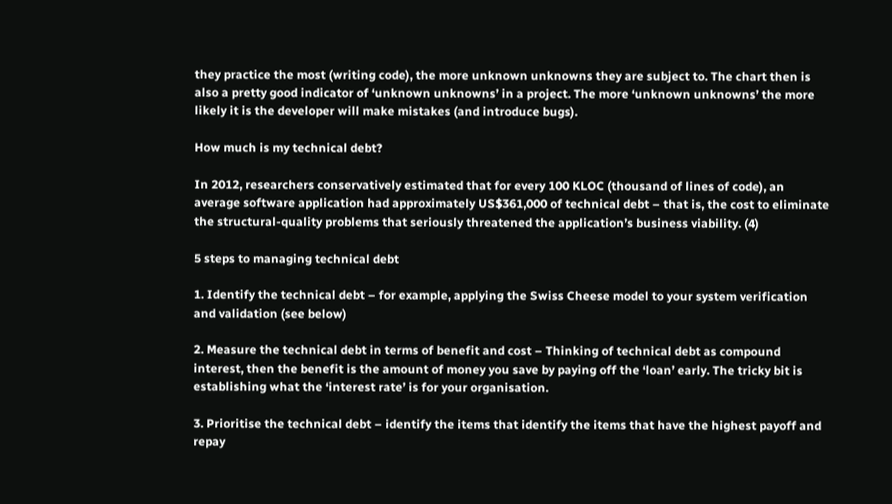they practice the most (writing code), the more unknown unknowns they are subject to. The chart then is also a pretty good indicator of ‘unknown unknowns’ in a project. The more ‘unknown unknowns’ the more likely it is the developer will make mistakes (and introduce bugs).

How much is my technical debt?

In 2012, researchers conservatively estimated that for every 100 KLOC (thousand of lines of code), an average software application had approximately US$361,000 of technical debt – that is, the cost to eliminate the structural-quality problems that seriously threatened the application’s business viability. (4)

5 steps to managing technical debt

1. Identify the technical debt – for example, applying the Swiss Cheese model to your system verification and validation (see below)

2. Measure the technical debt in terms of benefit and cost – Thinking of technical debt as compound interest, then the benefit is the amount of money you save by paying off the ‘loan’ early. The tricky bit is establishing what the ‘interest rate’ is for your organisation.

3. Prioritise the technical debt – identify the items that identify the items that have the highest payoff and repay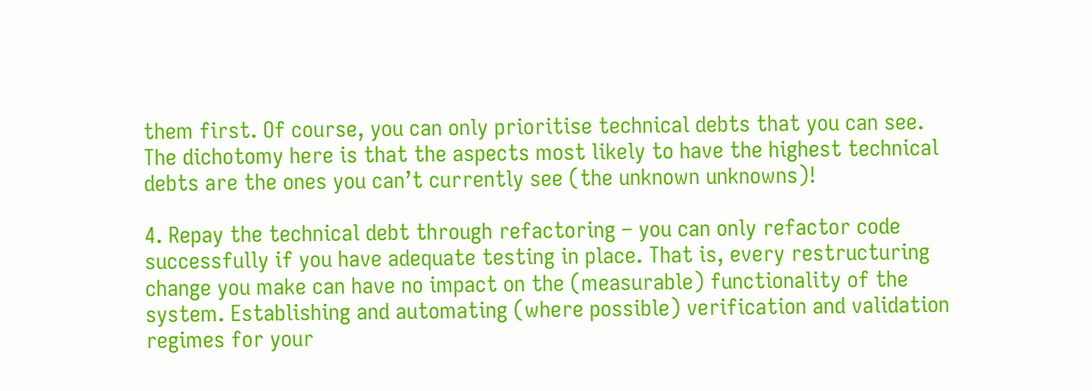them first. Of course, you can only prioritise technical debts that you can see. The dichotomy here is that the aspects most likely to have the highest technical debts are the ones you can’t currently see (the unknown unknowns)!

4. Repay the technical debt through refactoring – you can only refactor code successfully if you have adequate testing in place. That is, every restructuring change you make can have no impact on the (measurable) functionality of the system. Establishing and automating (where possible) verification and validation regimes for your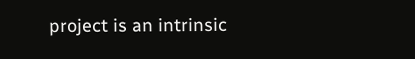project is an intrinsic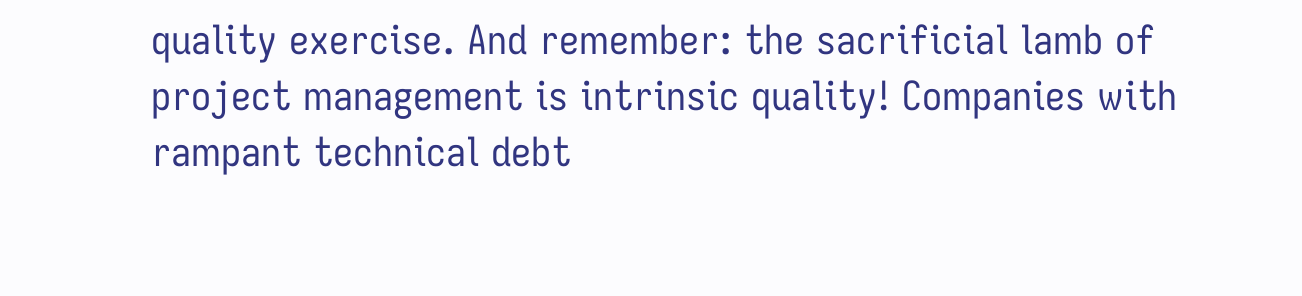quality exercise. And remember: the sacrificial lamb of project management is intrinsic quality! Companies with rampant technical debt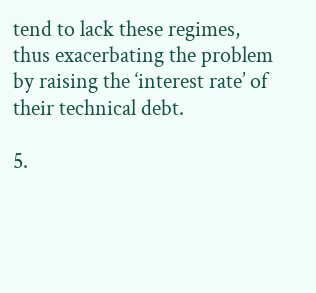tend to lack these regimes, thus exacerbating the problem by raising the ‘interest rate’ of their technical debt.

5.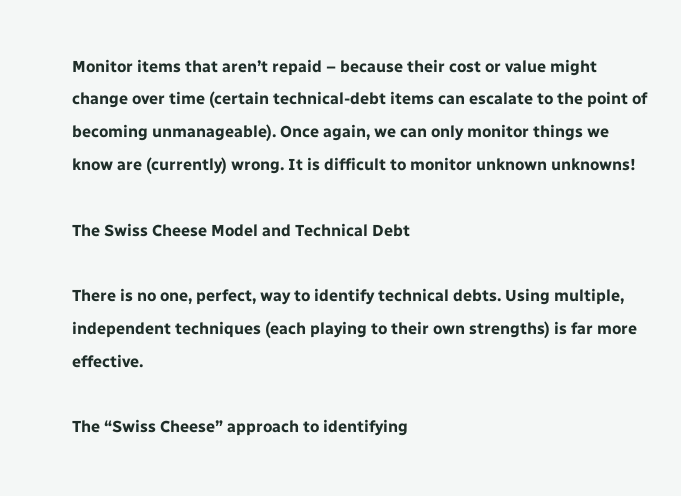Monitor items that aren’t repaid – because their cost or value might change over time (certain technical-debt items can escalate to the point of becoming unmanageable). Once again, we can only monitor things we know are (currently) wrong. It is difficult to monitor unknown unknowns!

The Swiss Cheese Model and Technical Debt

There is no one, perfect, way to identify technical debts. Using multiple, independent techniques (each playing to their own strengths) is far more effective.

The “Swiss Cheese” approach to identifying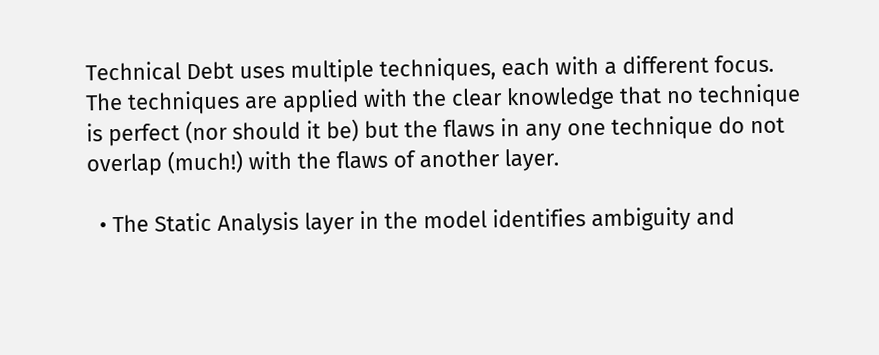Technical Debt uses multiple techniques, each with a different focus. The techniques are applied with the clear knowledge that no technique is perfect (nor should it be) but the flaws in any one technique do not overlap (much!) with the flaws of another layer.

  • The Static Analysis layer in the model identifies ambiguity and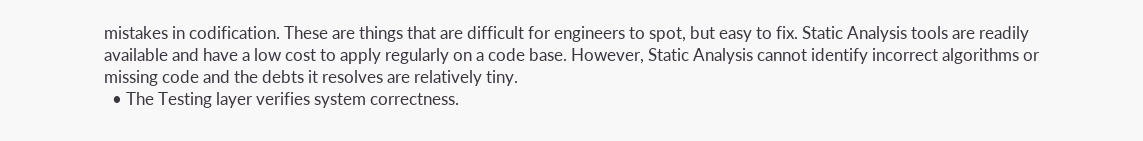mistakes in codification. These are things that are difficult for engineers to spot, but easy to fix. Static Analysis tools are readily available and have a low cost to apply regularly on a code base. However, Static Analysis cannot identify incorrect algorithms or missing code and the debts it resolves are relatively tiny.
  • The Testing layer verifies system correctness.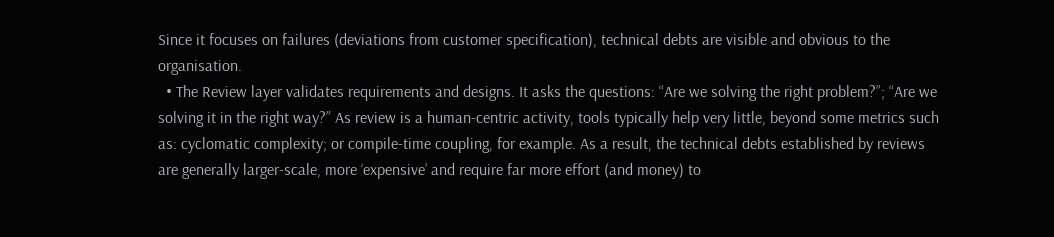Since it focuses on failures (deviations from customer specification), technical debts are visible and obvious to the organisation.
  • The Review layer validates requirements and designs. It asks the questions: “Are we solving the right problem?”; “Are we solving it in the right way?” As review is a human-centric activity, tools typically help very little, beyond some metrics such as: cyclomatic complexity; or compile-time coupling, for example. As a result, the technical debts established by reviews are generally larger-scale, more ‘expensive’ and require far more effort (and money) to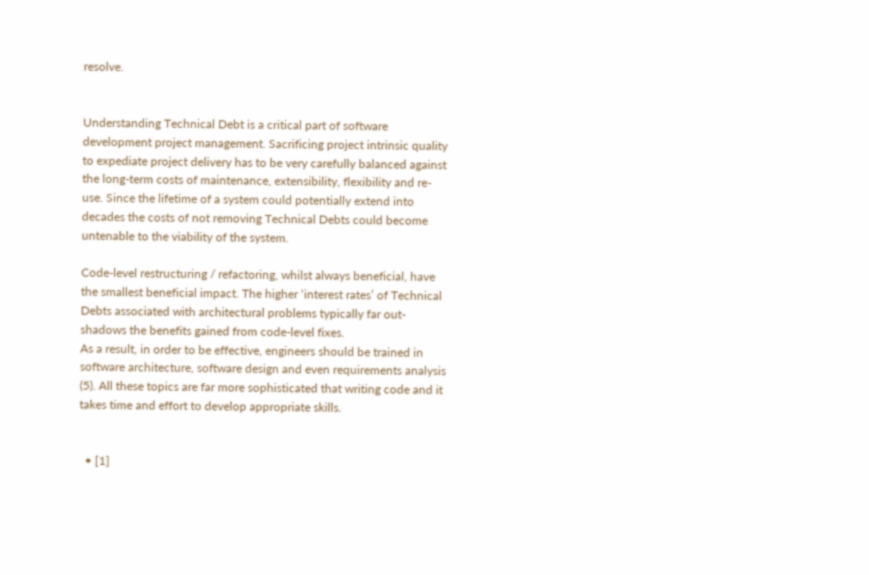resolve.


Understanding Technical Debt is a critical part of software development project management. Sacrificing project intrinsic quality to expediate project delivery has to be very carefully balanced against the long-term costs of maintenance, extensibility, flexibility and re-use. Since the lifetime of a system could potentially extend into decades the costs of not removing Technical Debts could become untenable to the viability of the system.

Code-level restructuring / refactoring, whilst always beneficial, have the smallest beneficial impact. The higher ‘interest rates’ of Technical Debts associated with architectural problems typically far out-shadows the benefits gained from code-level fixes.
As a result, in order to be effective, engineers should be trained in software architecture, software design and even requirements analysis (5). All these topics are far more sophisticated that writing code and it takes time and effort to develop appropriate skills.


  • [1]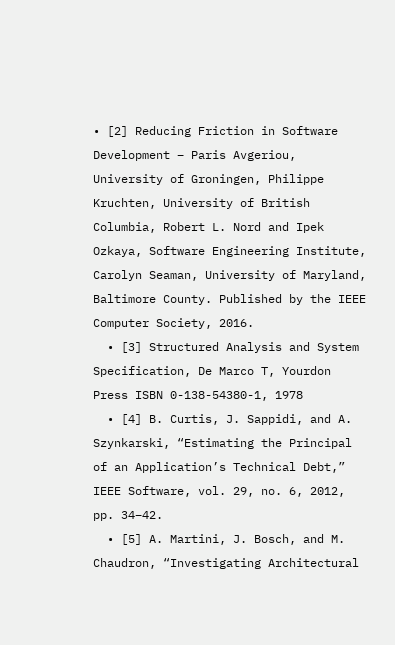• [2] Reducing Friction in Software Development – Paris Avgeriou, University of Groningen, Philippe Kruchten, University of British Columbia, Robert L. Nord and Ipek Ozkaya, Software Engineering Institute, Carolyn Seaman, University of Maryland, Baltimore County. Published by the IEEE Computer Society, 2016.
  • [3] Structured Analysis and System Specification, De Marco T, Yourdon Press ISBN 0-138-54380-1, 1978
  • [4] B. Curtis, J. Sappidi, and A. Szynkarski, “Estimating the Principal of an Application’s Technical Debt,” IEEE Software, vol. 29, no. 6, 2012, pp. 34–42.
  • [5] A. Martini, J. Bosch, and M. Chaudron, “Investigating Architectural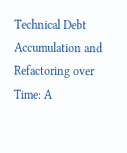Technical Debt Accumulation and Refactoring over Time: A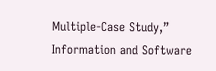Multiple-Case Study,” Information and Software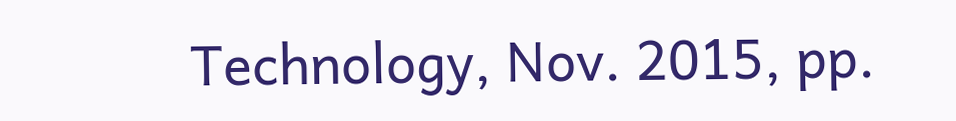Technology, Nov. 2015, pp.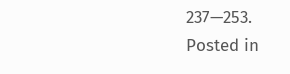237—253.
Posted in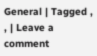General | Tagged , , | Leave a comment